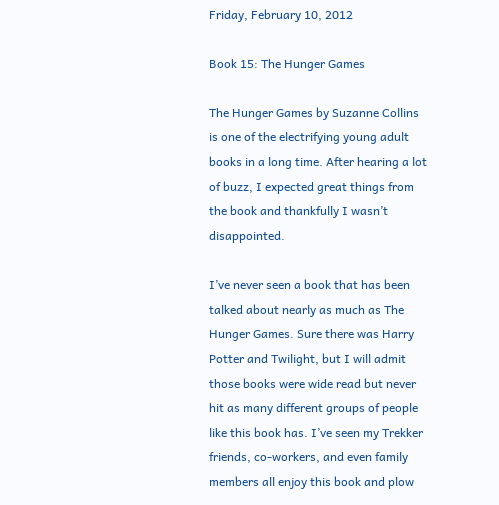Friday, February 10, 2012

Book 15: The Hunger Games

The Hunger Games by Suzanne Collins is one of the electrifying young adult books in a long time. After hearing a lot of buzz, I expected great things from the book and thankfully I wasn’t disappointed.

I’ve never seen a book that has been talked about nearly as much as The Hunger Games. Sure there was Harry Potter and Twilight, but I will admit those books were wide read but never hit as many different groups of people like this book has. I’ve seen my Trekker friends, co-workers, and even family members all enjoy this book and plow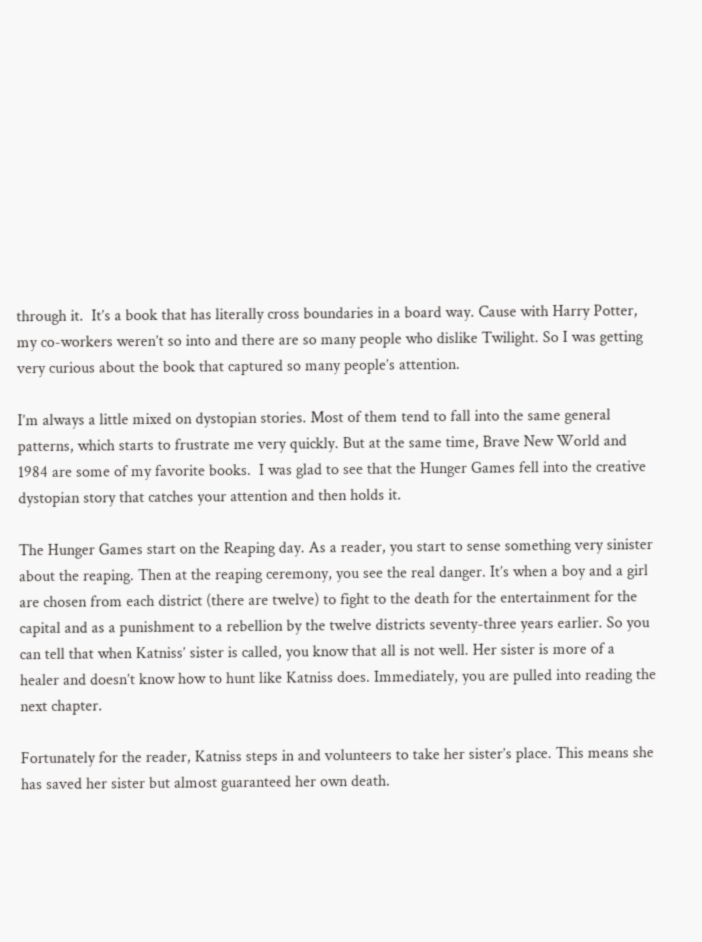through it.  It’s a book that has literally cross boundaries in a board way. Cause with Harry Potter, my co-workers weren’t so into and there are so many people who dislike Twilight. So I was getting very curious about the book that captured so many people’s attention.

I’m always a little mixed on dystopian stories. Most of them tend to fall into the same general patterns, which starts to frustrate me very quickly. But at the same time, Brave New World and 1984 are some of my favorite books.  I was glad to see that the Hunger Games fell into the creative dystopian story that catches your attention and then holds it.

The Hunger Games start on the Reaping day. As a reader, you start to sense something very sinister about the reaping. Then at the reaping ceremony, you see the real danger. It’s when a boy and a girl are chosen from each district (there are twelve) to fight to the death for the entertainment for the capital and as a punishment to a rebellion by the twelve districts seventy-three years earlier. So you can tell that when Katniss’ sister is called, you know that all is not well. Her sister is more of a healer and doesn’t know how to hunt like Katniss does. Immediately, you are pulled into reading the next chapter.

Fortunately for the reader, Katniss steps in and volunteers to take her sister’s place. This means she has saved her sister but almost guaranteed her own death.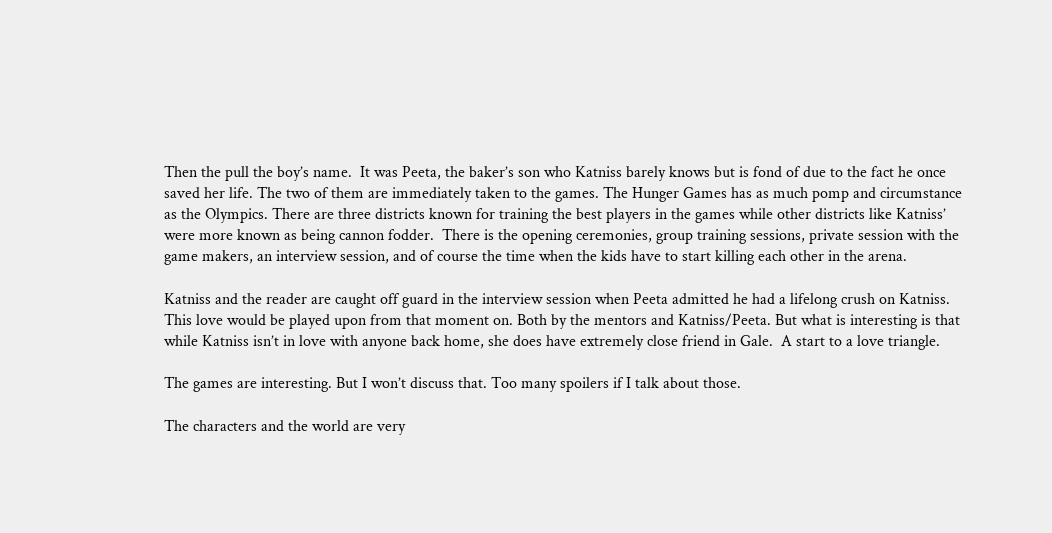Then the pull the boy’s name.  It was Peeta, the baker’s son who Katniss barely knows but is fond of due to the fact he once saved her life. The two of them are immediately taken to the games. The Hunger Games has as much pomp and circumstance as the Olympics. There are three districts known for training the best players in the games while other districts like Katniss’ were more known as being cannon fodder.  There is the opening ceremonies, group training sessions, private session with the game makers, an interview session, and of course the time when the kids have to start killing each other in the arena.

Katniss and the reader are caught off guard in the interview session when Peeta admitted he had a lifelong crush on Katniss. This love would be played upon from that moment on. Both by the mentors and Katniss/Peeta. But what is interesting is that while Katniss isn’t in love with anyone back home, she does have extremely close friend in Gale.  A start to a love triangle.

The games are interesting. But I won’t discuss that. Too many spoilers if I talk about those.

The characters and the world are very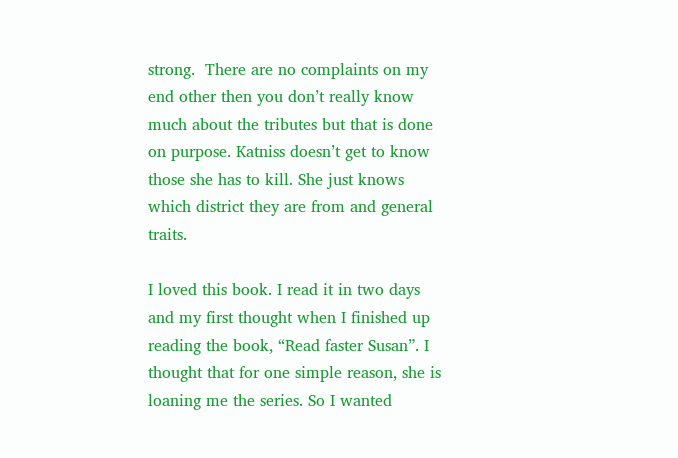strong.  There are no complaints on my end other then you don’t really know much about the tributes but that is done on purpose. Katniss doesn’t get to know those she has to kill. She just knows which district they are from and general traits.

I loved this book. I read it in two days and my first thought when I finished up reading the book, “Read faster Susan”. I thought that for one simple reason, she is loaning me the series. So I wanted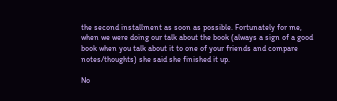the second installment as soon as possible. Fortunately for me, when we were doing our talk about the book (always a sign of a good book when you talk about it to one of your friends and compare notes/thoughts) she said she finished it up.

No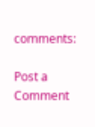comments:

Post a Comment